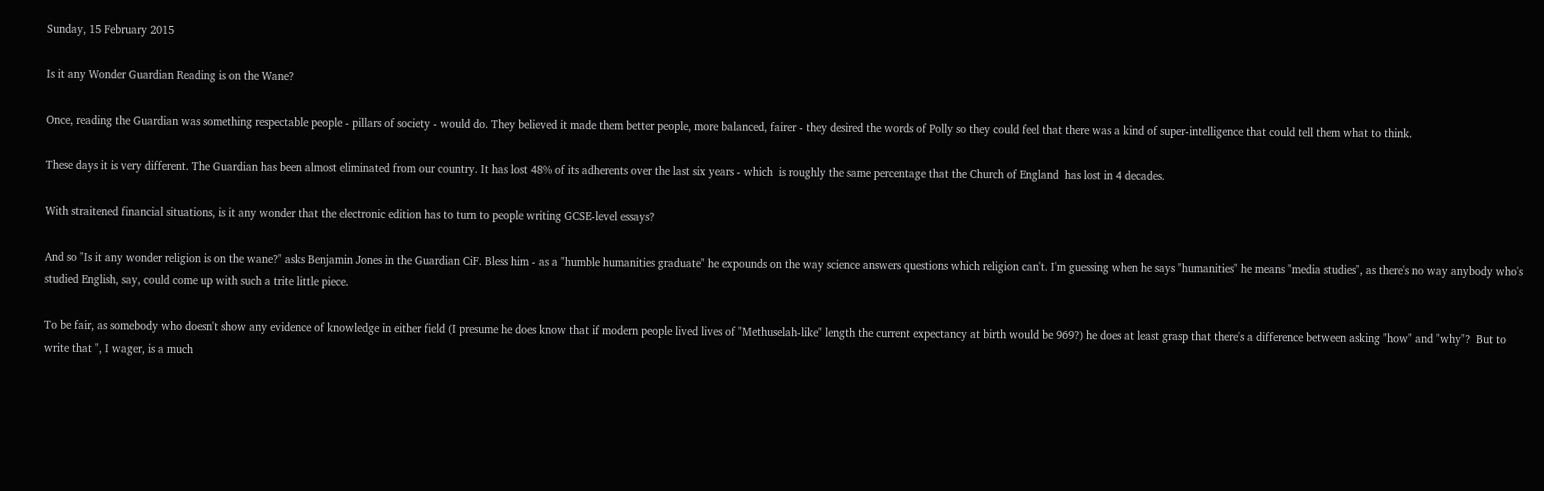Sunday, 15 February 2015

Is it any Wonder Guardian Reading is on the Wane?

Once, reading the Guardian was something respectable people - pillars of society - would do. They believed it made them better people, more balanced, fairer - they desired the words of Polly so they could feel that there was a kind of super-intelligence that could tell them what to think.

These days it is very different. The Guardian has been almost eliminated from our country. It has lost 48% of its adherents over the last six years - which  is roughly the same percentage that the Church of England  has lost in 4 decades.

With straitened financial situations, is it any wonder that the electronic edition has to turn to people writing GCSE-level essays?

And so "Is it any wonder religion is on the wane?" asks Benjamin Jones in the Guardian CiF. Bless him - as a "humble humanities graduate" he expounds on the way science answers questions which religion can't. I'm guessing when he says "humanities" he means "media studies", as there's no way anybody who's studied English, say, could come up with such a trite little piece.

To be fair, as somebody who doesn't show any evidence of knowledge in either field (I presume he does know that if modern people lived lives of "Methuselah-like" length the current expectancy at birth would be 969?) he does at least grasp that there's a difference between asking "how" and "why"?  But to write that ", I wager, is a much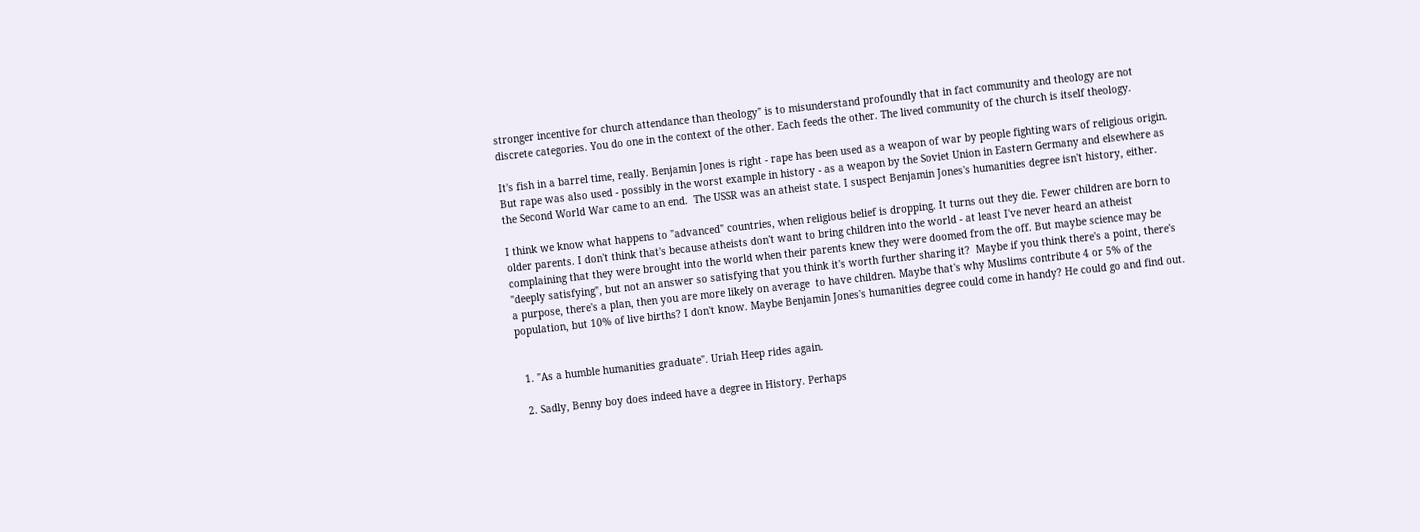stronger incentive for church attendance than theology" is to misunderstand profoundly that in fact community and theology are not discrete categories. You do one in the context of the other. Each feeds the other. The lived community of the church is itself theology.

It's fish in a barrel time, really. Benjamin Jones is right - rape has been used as a weapon of war by people fighting wars of religious origin. But rape was also used - possibly in the worst example in history - as a weapon by the Soviet Union in Eastern Germany and elsewhere as the Second World War came to an end.  The USSR was an atheist state. I suspect Benjamin Jones's humanities degree isn't history, either.

I think we know what happens to "advanced" countries, when religious belief is dropping. It turns out they die. Fewer children are born to older parents. I don't think that's because atheists don't want to bring children into the world - at least I've never heard an atheist complaining that they were brought into the world when their parents knew they were doomed from the off. But maybe science may be "deeply satisfying", but not an answer so satisfying that you think it's worth further sharing it?  Maybe if you think there's a point, there's a purpose, there's a plan, then you are more likely on average  to have children. Maybe that's why Muslims contribute 4 or 5% of the population, but 10% of live births? I don't know. Maybe Benjamin Jones's humanities degree could come in handy? He could go and find out.


  1. "As a humble humanities graduate". Uriah Heep rides again.

  2. Sadly, Benny boy does indeed have a degree in History. Perhaps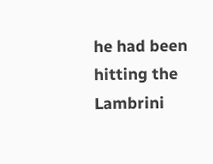he had been hitting the Lambrini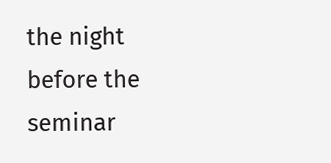the night before the seminar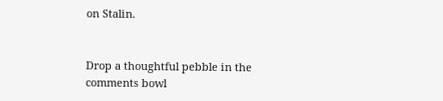on Stalin.


Drop a thoughtful pebble in the comments bowl